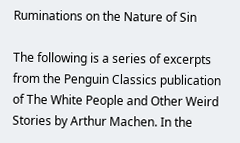Ruminations on the Nature of Sin

The following is a series of excerpts from the Penguin Classics publication of The White People and Other Weird Stories by Arthur Machen. In the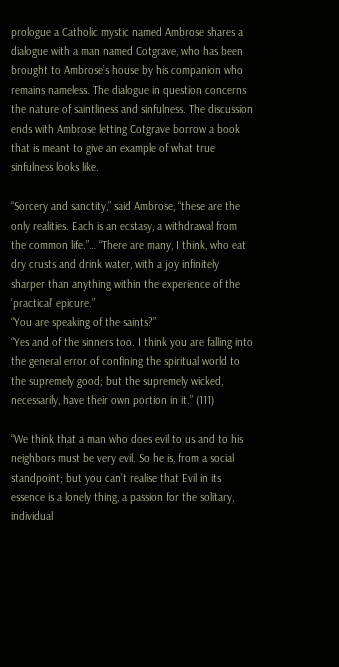prologue a Catholic mystic named Ambrose shares a dialogue with a man named Cotgrave, who has been brought to Ambrose’s house by his companion who remains nameless. The dialogue in question concerns the nature of saintliness and sinfulness. The discussion ends with Ambrose letting Cotgrave borrow a book that is meant to give an example of what true sinfulness looks like.

“Sorcery and sanctity,” said Ambrose, “these are the only realities. Each is an ecstasy, a withdrawal from the common life.”… “There are many, I think, who eat dry crusts and drink water, with a joy infinitely sharper than anything within the experience of the ‘practical’ epicure.”
“You are speaking of the saints?”
“Yes and of the sinners too. I think you are falling into the general error of confining the spiritual world to the supremely good; but the supremely wicked, necessarily, have their own portion in it.” (111)

“We think that a man who does evil to us and to his neighbors must be very evil. So he is, from a social standpoint; but you can’t realise that Evil in its essence is a lonely thing, a passion for the solitary, individual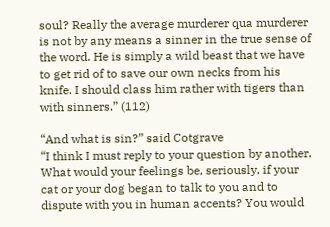soul? Really the average murderer qua murderer is not by any means a sinner in the true sense of the word. He is simply a wild beast that we have to get rid of to save our own necks from his knife. I should class him rather with tigers than with sinners.” (112)

“And what is sin?” said Cotgrave
“I think I must reply to your question by another. What would your feelings be, seriously, if your cat or your dog began to talk to you and to dispute with you in human accents? You would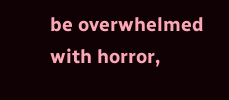be overwhelmed with horror,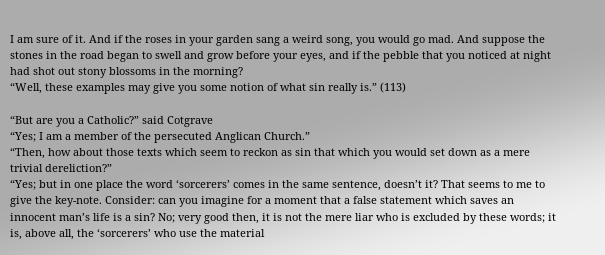I am sure of it. And if the roses in your garden sang a weird song, you would go mad. And suppose the stones in the road began to swell and grow before your eyes, and if the pebble that you noticed at night had shot out stony blossoms in the morning?
“Well, these examples may give you some notion of what sin really is.” (113)

“But are you a Catholic?” said Cotgrave
“Yes; I am a member of the persecuted Anglican Church.”
“Then, how about those texts which seem to reckon as sin that which you would set down as a mere trivial dereliction?”
“Yes; but in one place the word ‘sorcerers’ comes in the same sentence, doesn’t it? That seems to me to give the key-note. Consider: can you imagine for a moment that a false statement which saves an innocent man’s life is a sin? No; very good then, it is not the mere liar who is excluded by these words; it is, above all, the ‘sorcerers’ who use the material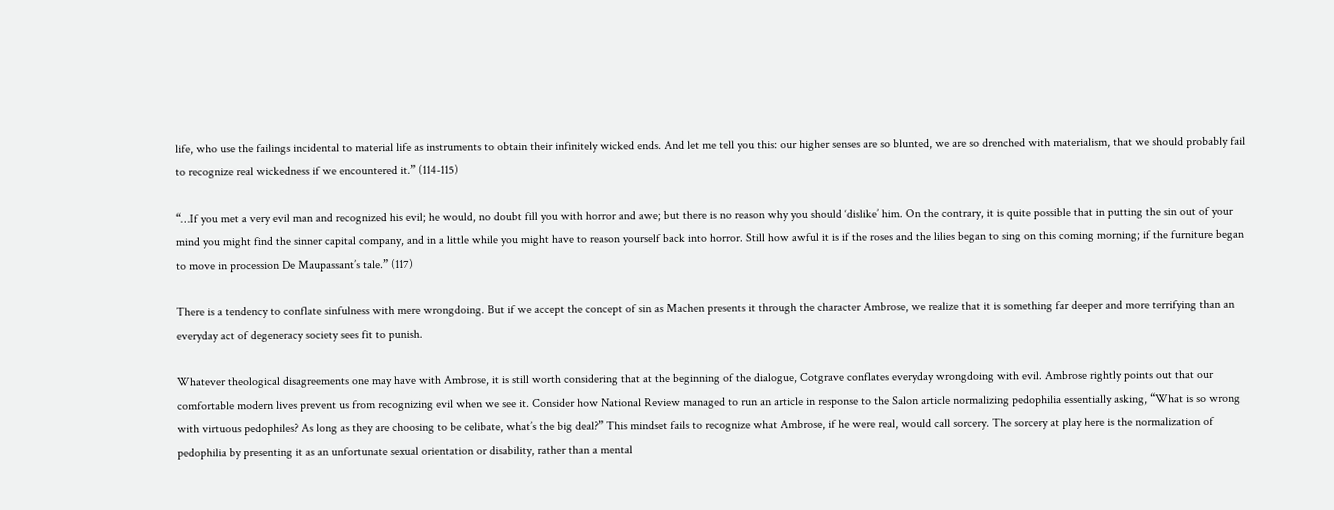life, who use the failings incidental to material life as instruments to obtain their infinitely wicked ends. And let me tell you this: our higher senses are so blunted, we are so drenched with materialism, that we should probably fail to recognize real wickedness if we encountered it.” (114-115)

“…If you met a very evil man and recognized his evil; he would, no doubt fill you with horror and awe; but there is no reason why you should ‘dislike’ him. On the contrary, it is quite possible that in putting the sin out of your mind you might find the sinner capital company, and in a little while you might have to reason yourself back into horror. Still how awful it is if the roses and the lilies began to sing on this coming morning; if the furniture began to move in procession De Maupassant’s tale.” (117)

There is a tendency to conflate sinfulness with mere wrongdoing. But if we accept the concept of sin as Machen presents it through the character Ambrose, we realize that it is something far deeper and more terrifying than an everyday act of degeneracy society sees fit to punish.

Whatever theological disagreements one may have with Ambrose, it is still worth considering that at the beginning of the dialogue, Cotgrave conflates everyday wrongdoing with evil. Ambrose rightly points out that our comfortable modern lives prevent us from recognizing evil when we see it. Consider how National Review managed to run an article in response to the Salon article normalizing pedophilia essentially asking, “What is so wrong with virtuous pedophiles? As long as they are choosing to be celibate, what’s the big deal?” This mindset fails to recognize what Ambrose, if he were real, would call sorcery. The sorcery at play here is the normalization of pedophilia by presenting it as an unfortunate sexual orientation or disability, rather than a mental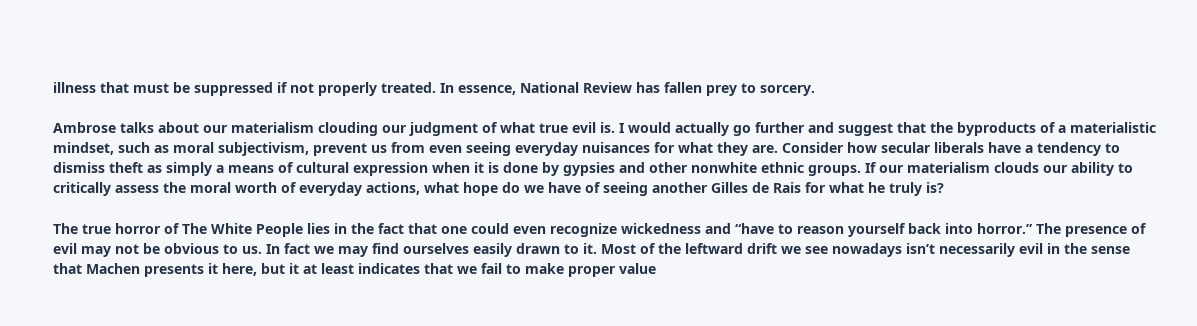illness that must be suppressed if not properly treated. In essence, National Review has fallen prey to sorcery.

Ambrose talks about our materialism clouding our judgment of what true evil is. I would actually go further and suggest that the byproducts of a materialistic mindset, such as moral subjectivism, prevent us from even seeing everyday nuisances for what they are. Consider how secular liberals have a tendency to dismiss theft as simply a means of cultural expression when it is done by gypsies and other nonwhite ethnic groups. If our materialism clouds our ability to critically assess the moral worth of everyday actions, what hope do we have of seeing another Gilles de Rais for what he truly is?

The true horror of The White People lies in the fact that one could even recognize wickedness and “have to reason yourself back into horror.” The presence of evil may not be obvious to us. In fact we may find ourselves easily drawn to it. Most of the leftward drift we see nowadays isn’t necessarily evil in the sense that Machen presents it here, but it at least indicates that we fail to make proper value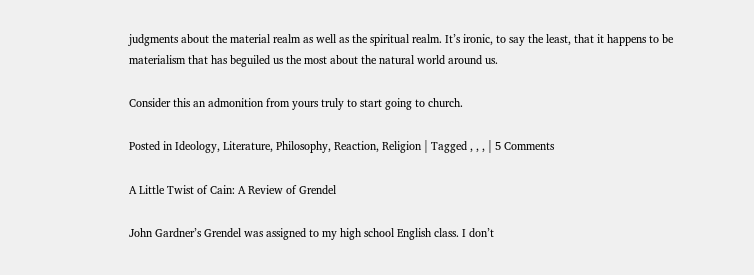judgments about the material realm as well as the spiritual realm. It’s ironic, to say the least, that it happens to be materialism that has beguiled us the most about the natural world around us.

Consider this an admonition from yours truly to start going to church.

Posted in Ideology, Literature, Philosophy, Reaction, Religion | Tagged , , , | 5 Comments

A Little Twist of Cain: A Review of Grendel

John Gardner’s Grendel was assigned to my high school English class. I don’t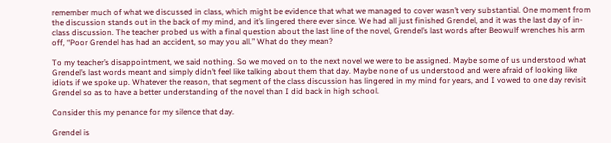remember much of what we discussed in class, which might be evidence that what we managed to cover wasn’t very substantial. One moment from the discussion stands out in the back of my mind, and it’s lingered there ever since. We had all just finished Grendel, and it was the last day of in-class discussion. The teacher probed us with a final question about the last line of the novel, Grendel’s last words after Beowulf wrenches his arm off, “Poor Grendel has had an accident, so may you all.” What do they mean?

To my teacher’s disappointment, we said nothing. So we moved on to the next novel we were to be assigned. Maybe some of us understood what Grendel’s last words meant and simply didn’t feel like talking about them that day. Maybe none of us understood and were afraid of looking like idiots if we spoke up. Whatever the reason, that segment of the class discussion has lingered in my mind for years, and I vowed to one day revisit Grendel so as to have a better understanding of the novel than I did back in high school.

Consider this my penance for my silence that day.

Grendel is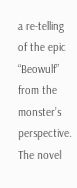a re-telling of the epic “Beowulf” from the monster’s perspective. The novel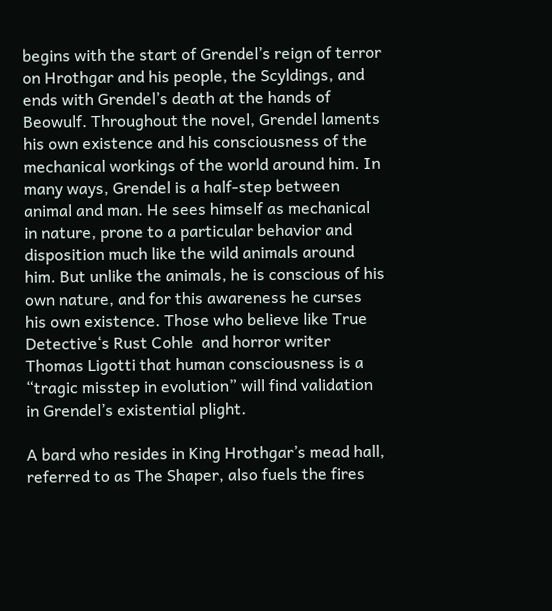begins with the start of Grendel’s reign of terror on Hrothgar and his people, the Scyldings, and ends with Grendel’s death at the hands of Beowulf. Throughout the novel, Grendel laments his own existence and his consciousness of the mechanical workings of the world around him. In many ways, Grendel is a half-step between animal and man. He sees himself as mechanical in nature, prone to a particular behavior and disposition much like the wild animals around him. But unlike the animals, he is conscious of his own nature, and for this awareness he curses his own existence. Those who believe like True Detective‘s Rust Cohle  and horror writer Thomas Ligotti that human consciousness is a “tragic misstep in evolution” will find validation in Grendel’s existential plight.

A bard who resides in King Hrothgar’s mead hall, referred to as The Shaper, also fuels the fires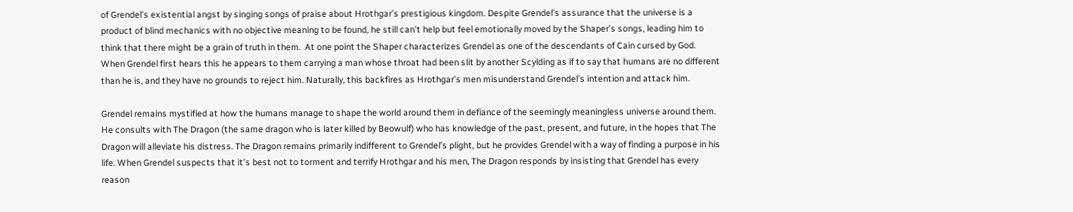of Grendel’s existential angst by singing songs of praise about Hrothgar’s prestigious kingdom. Despite Grendel’s assurance that the universe is a product of blind mechanics with no objective meaning to be found, he still can’t help but feel emotionally moved by the Shaper’s songs, leading him to think that there might be a grain of truth in them.  At one point the Shaper characterizes Grendel as one of the descendants of Cain cursed by God. When Grendel first hears this he appears to them carrying a man whose throat had been slit by another Scylding as if to say that humans are no different than he is, and they have no grounds to reject him. Naturally, this backfires as Hrothgar’s men misunderstand Grendel’s intention and attack him.

Grendel remains mystified at how the humans manage to shape the world around them in defiance of the seemingly meaningless universe around them. He consults with The Dragon (the same dragon who is later killed by Beowulf) who has knowledge of the past, present, and future, in the hopes that The Dragon will alleviate his distress. The Dragon remains primarily indifferent to Grendel’s plight, but he provides Grendel with a way of finding a purpose in his life. When Grendel suspects that it’s best not to torment and terrify Hrothgar and his men, The Dragon responds by insisting that Grendel has every reason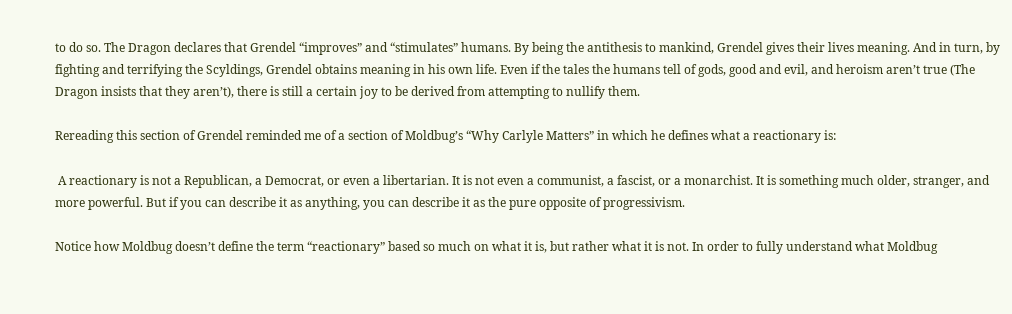to do so. The Dragon declares that Grendel “improves” and “stimulates” humans. By being the antithesis to mankind, Grendel gives their lives meaning. And in turn, by fighting and terrifying the Scyldings, Grendel obtains meaning in his own life. Even if the tales the humans tell of gods, good and evil, and heroism aren’t true (The Dragon insists that they aren’t), there is still a certain joy to be derived from attempting to nullify them.

Rereading this section of Grendel reminded me of a section of Moldbug’s “Why Carlyle Matters” in which he defines what a reactionary is:

 A reactionary is not a Republican, a Democrat, or even a libertarian. It is not even a communist, a fascist, or a monarchist. It is something much older, stranger, and more powerful. But if you can describe it as anything, you can describe it as the pure opposite of progressivism.

Notice how Moldbug doesn’t define the term “reactionary” based so much on what it is, but rather what it is not. In order to fully understand what Moldbug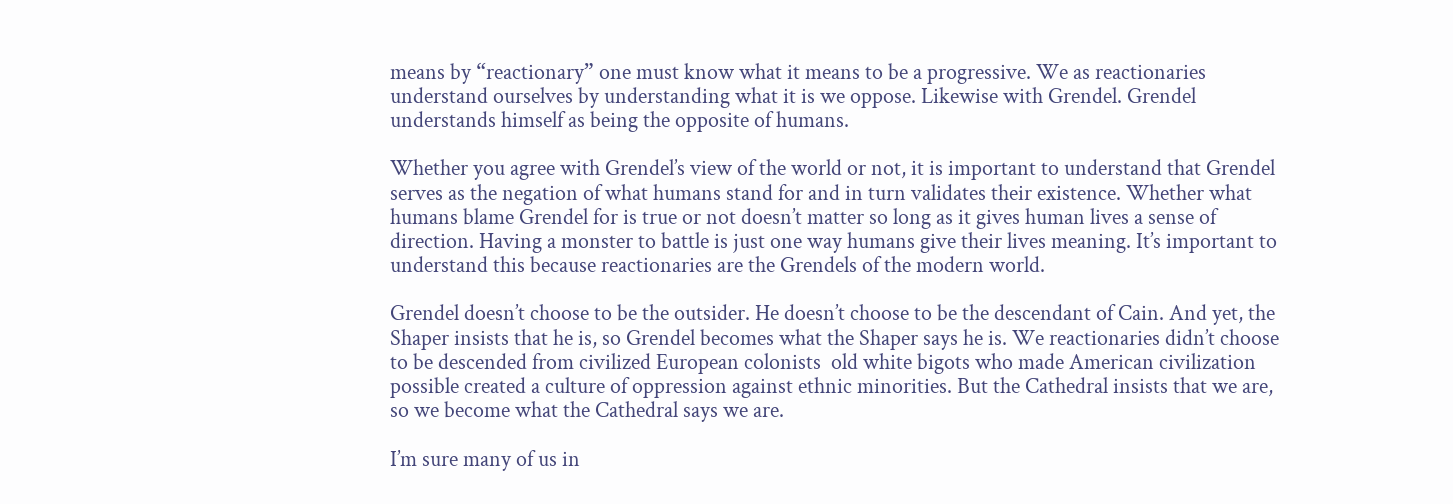means by “reactionary” one must know what it means to be a progressive. We as reactionaries understand ourselves by understanding what it is we oppose. Likewise with Grendel. Grendel understands himself as being the opposite of humans.

Whether you agree with Grendel’s view of the world or not, it is important to understand that Grendel serves as the negation of what humans stand for and in turn validates their existence. Whether what humans blame Grendel for is true or not doesn’t matter so long as it gives human lives a sense of direction. Having a monster to battle is just one way humans give their lives meaning. It’s important to understand this because reactionaries are the Grendels of the modern world.

Grendel doesn’t choose to be the outsider. He doesn’t choose to be the descendant of Cain. And yet, the Shaper insists that he is, so Grendel becomes what the Shaper says he is. We reactionaries didn’t choose to be descended from civilized European colonists  old white bigots who made American civilization possible created a culture of oppression against ethnic minorities. But the Cathedral insists that we are, so we become what the Cathedral says we are.

I’m sure many of us in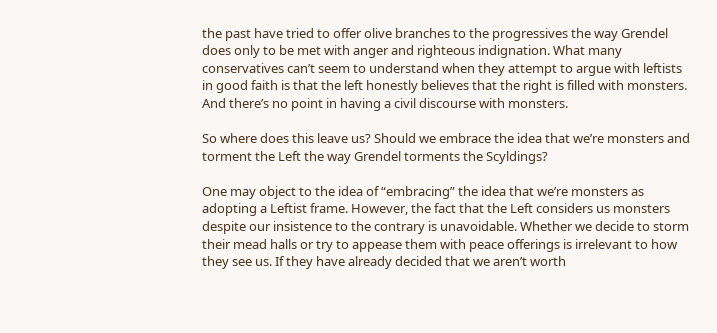the past have tried to offer olive branches to the progressives the way Grendel does only to be met with anger and righteous indignation. What many conservatives can’t seem to understand when they attempt to argue with leftists in good faith is that the left honestly believes that the right is filled with monsters. And there’s no point in having a civil discourse with monsters.

So where does this leave us? Should we embrace the idea that we’re monsters and torment the Left the way Grendel torments the Scyldings?

One may object to the idea of “embracing” the idea that we’re monsters as adopting a Leftist frame. However, the fact that the Left considers us monsters despite our insistence to the contrary is unavoidable. Whether we decide to storm their mead halls or try to appease them with peace offerings is irrelevant to how they see us. If they have already decided that we aren’t worth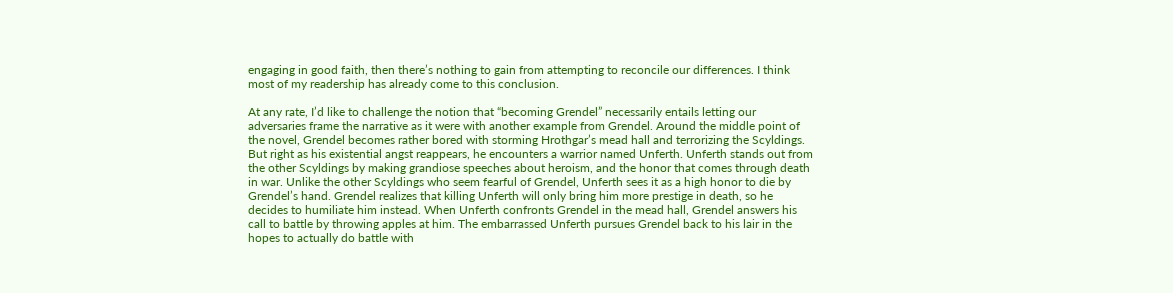engaging in good faith, then there’s nothing to gain from attempting to reconcile our differences. I think most of my readership has already come to this conclusion.

At any rate, I’d like to challenge the notion that “becoming Grendel” necessarily entails letting our adversaries frame the narrative as it were with another example from Grendel. Around the middle point of the novel, Grendel becomes rather bored with storming Hrothgar’s mead hall and terrorizing the Scyldings. But right as his existential angst reappears, he encounters a warrior named Unferth. Unferth stands out from the other Scyldings by making grandiose speeches about heroism, and the honor that comes through death in war. Unlike the other Scyldings who seem fearful of Grendel, Unferth sees it as a high honor to die by Grendel’s hand. Grendel realizes that killing Unferth will only bring him more prestige in death, so he decides to humiliate him instead. When Unferth confronts Grendel in the mead hall, Grendel answers his call to battle by throwing apples at him. The embarrassed Unferth pursues Grendel back to his lair in the hopes to actually do battle with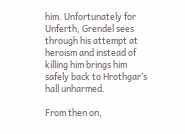him. Unfortunately for Unferth, Grendel sees through his attempt at heroism and instead of killing him brings him safely back to Hrothgar’s hall unharmed.

From then on,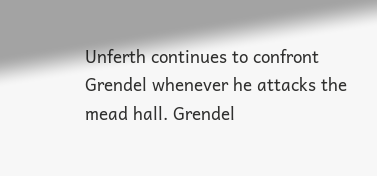Unferth continues to confront Grendel whenever he attacks the mead hall. Grendel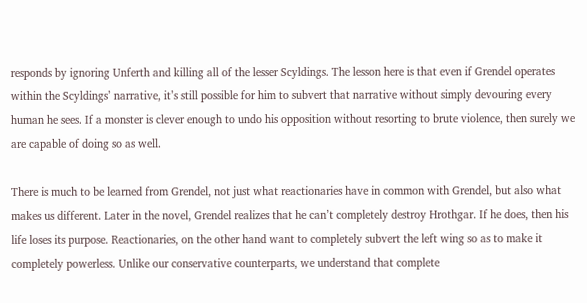responds by ignoring Unferth and killing all of the lesser Scyldings. The lesson here is that even if Grendel operates within the Scyldings’ narrative, it’s still possible for him to subvert that narrative without simply devouring every human he sees. If a monster is clever enough to undo his opposition without resorting to brute violence, then surely we are capable of doing so as well.

There is much to be learned from Grendel, not just what reactionaries have in common with Grendel, but also what makes us different. Later in the novel, Grendel realizes that he can’t completely destroy Hrothgar. If he does, then his life loses its purpose. Reactionaries, on the other hand want to completely subvert the left wing so as to make it completely powerless. Unlike our conservative counterparts, we understand that complete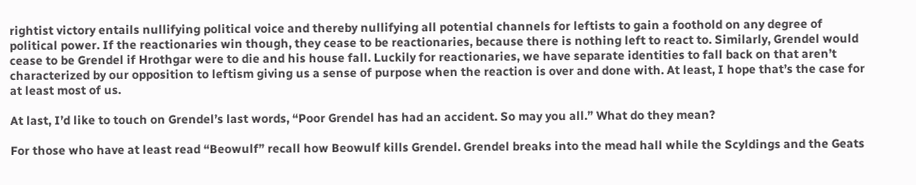rightist victory entails nullifying political voice and thereby nullifying all potential channels for leftists to gain a foothold on any degree of political power. If the reactionaries win though, they cease to be reactionaries, because there is nothing left to react to. Similarly, Grendel would cease to be Grendel if Hrothgar were to die and his house fall. Luckily for reactionaries, we have separate identities to fall back on that aren’t characterized by our opposition to leftism giving us a sense of purpose when the reaction is over and done with. At least, I hope that’s the case for at least most of us.

At last, I’d like to touch on Grendel’s last words, “Poor Grendel has had an accident. So may you all.” What do they mean?

For those who have at least read “Beowulf” recall how Beowulf kills Grendel. Grendel breaks into the mead hall while the Scyldings and the Geats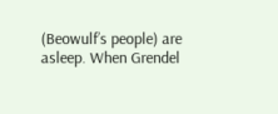(Beowulf’s people) are asleep. When Grendel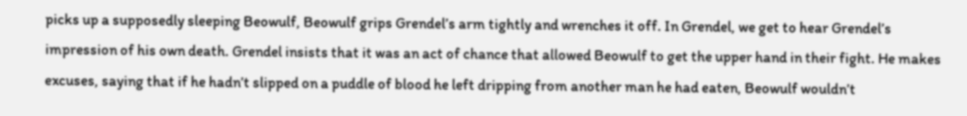picks up a supposedly sleeping Beowulf, Beowulf grips Grendel’s arm tightly and wrenches it off. In Grendel, we get to hear Grendel’s impression of his own death. Grendel insists that it was an act of chance that allowed Beowulf to get the upper hand in their fight. He makes excuses, saying that if he hadn’t slipped on a puddle of blood he left dripping from another man he had eaten, Beowulf wouldn’t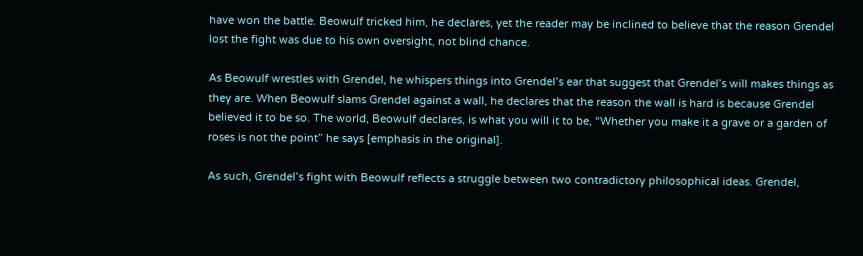have won the battle. Beowulf tricked him, he declares, yet the reader may be inclined to believe that the reason Grendel lost the fight was due to his own oversight, not blind chance.

As Beowulf wrestles with Grendel, he whispers things into Grendel’s ear that suggest that Grendel’s will makes things as they are. When Beowulf slams Grendel against a wall, he declares that the reason the wall is hard is because Grendel believed it to be so. The world, Beowulf declares, is what you will it to be, “Whether you make it a grave or a garden of roses is not the point” he says [emphasis in the original].

As such, Grendel’s fight with Beowulf reflects a struggle between two contradictory philosophical ideas. Grendel,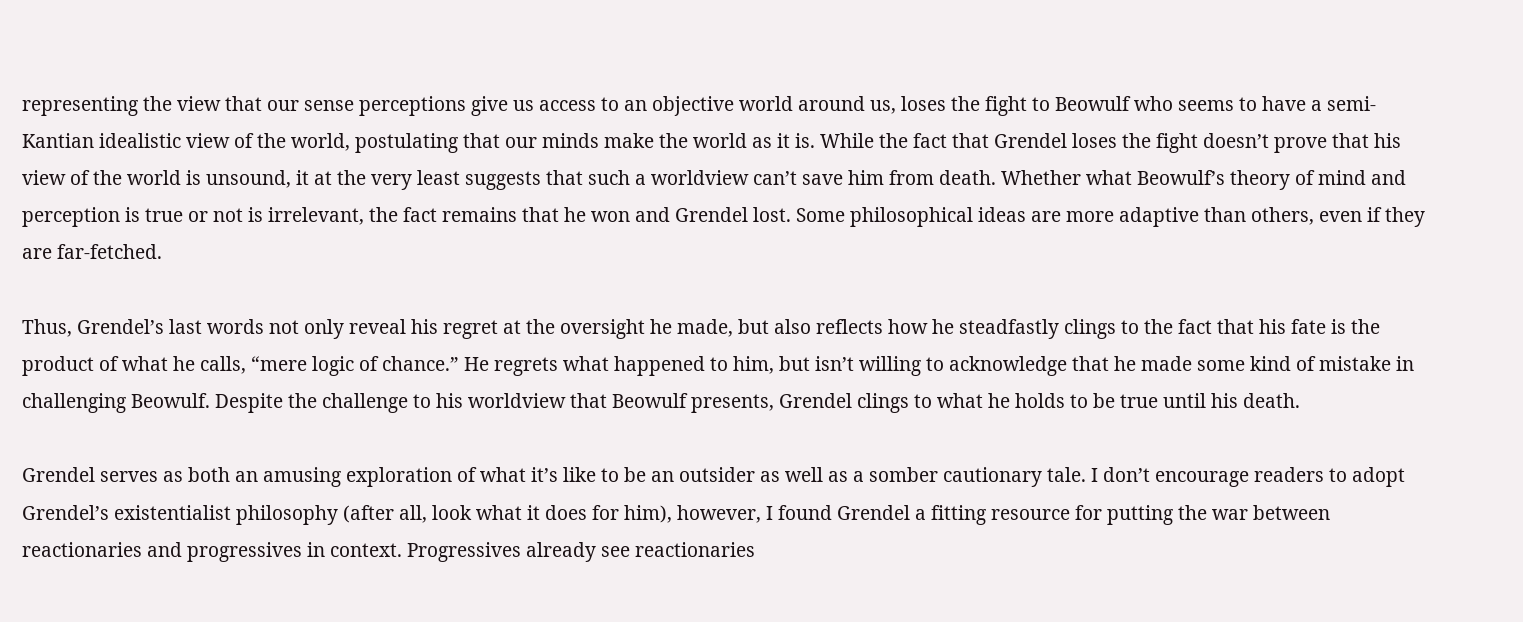representing the view that our sense perceptions give us access to an objective world around us, loses the fight to Beowulf who seems to have a semi-Kantian idealistic view of the world, postulating that our minds make the world as it is. While the fact that Grendel loses the fight doesn’t prove that his view of the world is unsound, it at the very least suggests that such a worldview can’t save him from death. Whether what Beowulf’s theory of mind and perception is true or not is irrelevant, the fact remains that he won and Grendel lost. Some philosophical ideas are more adaptive than others, even if they are far-fetched.

Thus, Grendel’s last words not only reveal his regret at the oversight he made, but also reflects how he steadfastly clings to the fact that his fate is the product of what he calls, “mere logic of chance.” He regrets what happened to him, but isn’t willing to acknowledge that he made some kind of mistake in challenging Beowulf. Despite the challenge to his worldview that Beowulf presents, Grendel clings to what he holds to be true until his death.

Grendel serves as both an amusing exploration of what it’s like to be an outsider as well as a somber cautionary tale. I don’t encourage readers to adopt Grendel’s existentialist philosophy (after all, look what it does for him), however, I found Grendel a fitting resource for putting the war between reactionaries and progressives in context. Progressives already see reactionaries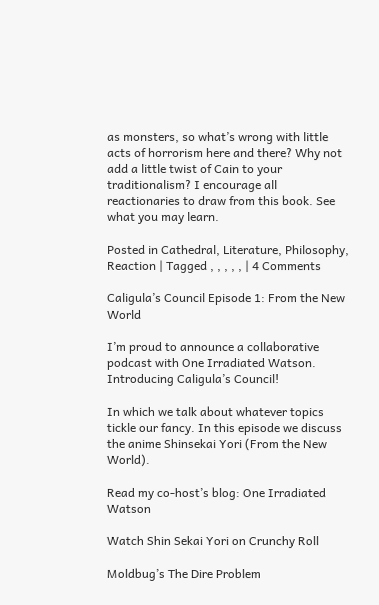as monsters, so what’s wrong with little acts of horrorism here and there? Why not add a little twist of Cain to your traditionalism? I encourage all reactionaries to draw from this book. See what you may learn.

Posted in Cathedral, Literature, Philosophy, Reaction | Tagged , , , , , | 4 Comments

Caligula’s Council Episode 1: From the New World

I’m proud to announce a collaborative podcast with One Irradiated Watson. Introducing Caligula’s Council!

In which we talk about whatever topics tickle our fancy. In this episode we discuss the anime Shinsekai Yori (From the New World).

Read my co-host’s blog: One Irradiated Watson

Watch Shin Sekai Yori on Crunchy Roll

Moldbug’s The Dire Problem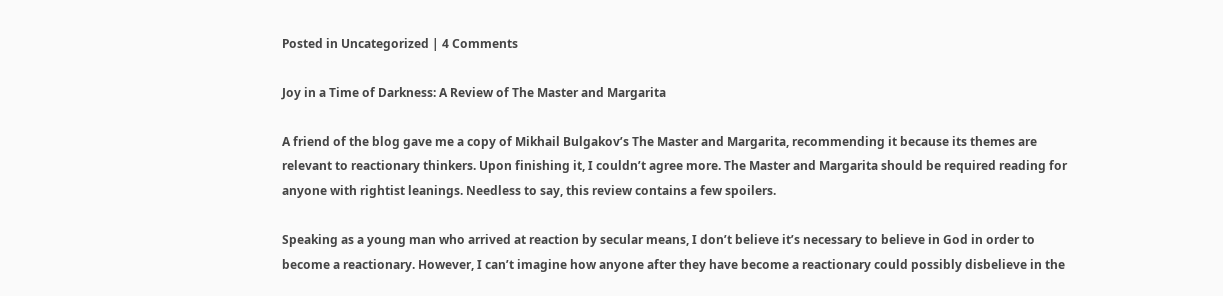Posted in Uncategorized | 4 Comments

Joy in a Time of Darkness: A Review of The Master and Margarita

A friend of the blog gave me a copy of Mikhail Bulgakov’s The Master and Margarita, recommending it because its themes are relevant to reactionary thinkers. Upon finishing it, I couldn’t agree more. The Master and Margarita should be required reading for anyone with rightist leanings. Needless to say, this review contains a few spoilers.

Speaking as a young man who arrived at reaction by secular means, I don’t believe it’s necessary to believe in God in order to become a reactionary. However, I can’t imagine how anyone after they have become a reactionary could possibly disbelieve in the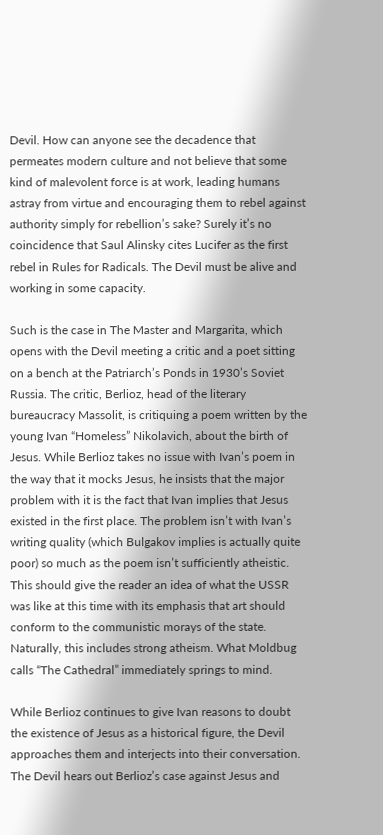Devil. How can anyone see the decadence that permeates modern culture and not believe that some kind of malevolent force is at work, leading humans astray from virtue and encouraging them to rebel against authority simply for rebellion’s sake? Surely it’s no coincidence that Saul Alinsky cites Lucifer as the first rebel in Rules for Radicals. The Devil must be alive and working in some capacity.

Such is the case in The Master and Margarita, which opens with the Devil meeting a critic and a poet sitting on a bench at the Patriarch’s Ponds in 1930’s Soviet Russia. The critic, Berlioz, head of the literary bureaucracy Massolit, is critiquing a poem written by the young Ivan “Homeless” Nikolavich, about the birth of Jesus. While Berlioz takes no issue with Ivan’s poem in the way that it mocks Jesus, he insists that the major problem with it is the fact that Ivan implies that Jesus existed in the first place. The problem isn’t with Ivan’s writing quality (which Bulgakov implies is actually quite poor) so much as the poem isn’t sufficiently atheistic. This should give the reader an idea of what the USSR was like at this time with its emphasis that art should conform to the communistic morays of the state. Naturally, this includes strong atheism. What Moldbug calls “The Cathedral” immediately springs to mind.

While Berlioz continues to give Ivan reasons to doubt the existence of Jesus as a historical figure, the Devil approaches them and interjects into their conversation. The Devil hears out Berlioz’s case against Jesus and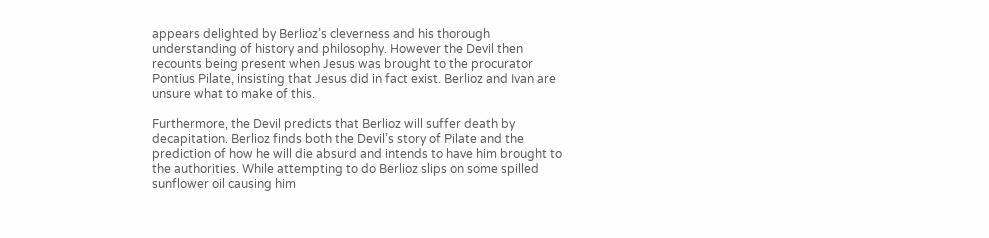appears delighted by Berlioz’s cleverness and his thorough understanding of history and philosophy. However the Devil then recounts being present when Jesus was brought to the procurator Pontius Pilate, insisting that Jesus did in fact exist. Berlioz and Ivan are unsure what to make of this.

Furthermore, the Devil predicts that Berlioz will suffer death by decapitation. Berlioz finds both the Devil’s story of Pilate and the prediction of how he will die absurd and intends to have him brought to the authorities. While attempting to do Berlioz slips on some spilled sunflower oil causing him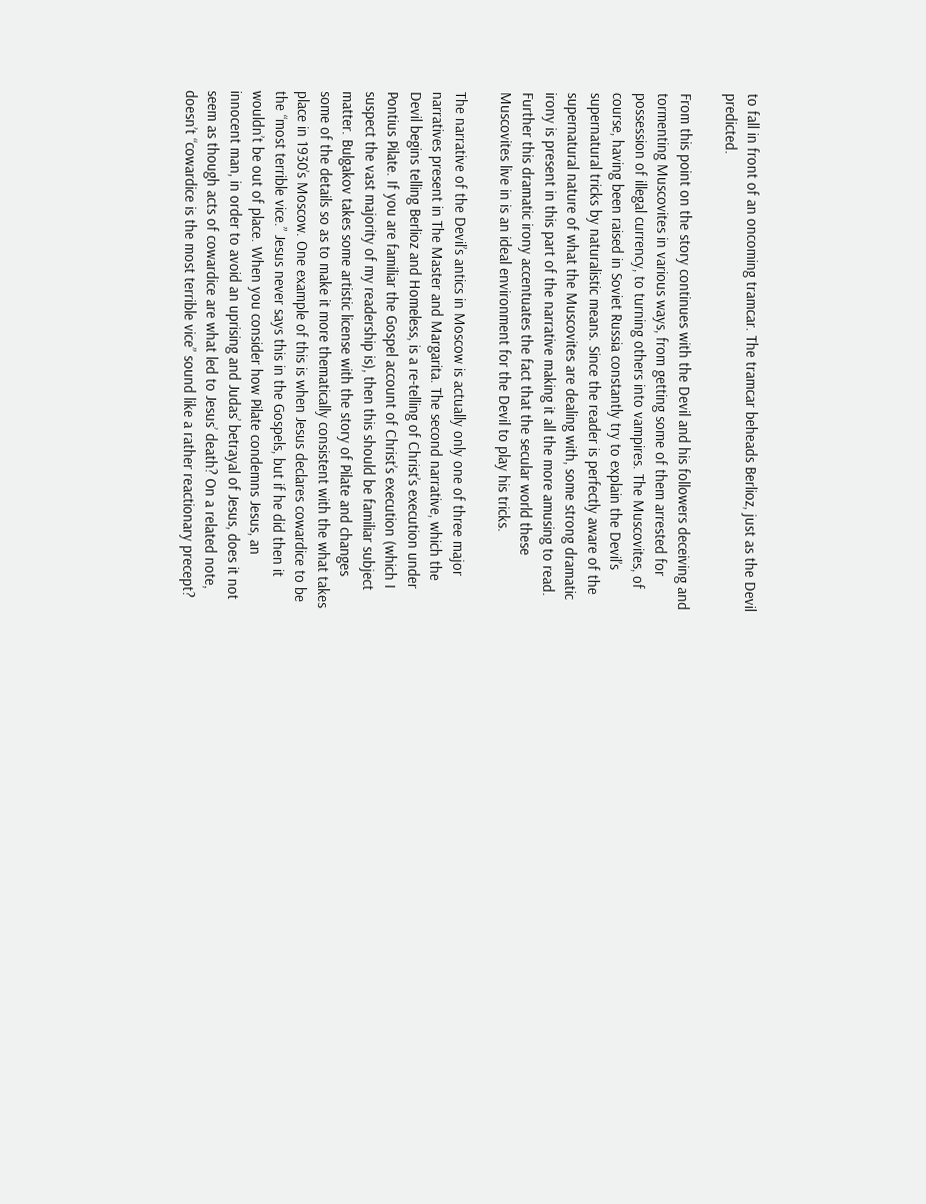to fall in front of an oncoming tramcar. The tramcar beheads Berlioz, just as the Devil predicted.

From this point on the story continues with the Devil and his followers deceiving and tormenting Muscovites in various ways, from getting some of them arrested for possession of illegal currency, to turning others into vampires. The Muscovites, of course, having been raised in Soviet Russia constantly try to explain the Devil’s supernatural tricks by naturalistic means. Since the reader is perfectly aware of the supernatural nature of what the Muscovites are dealing with, some strong dramatic irony is present in this part of the narrative making it all the more amusing to read. Further this dramatic irony accentuates the fact that the secular world these Muscovites live in is an ideal environment for the Devil to play his tricks.

The narrative of the Devil’s antics in Moscow is actually only one of three major narratives present in The Master and Margarita. The second narrative, which the Devil begins telling Berlioz and Homeless, is a re-telling of Christ’s execution under Pontius Pilate. If you are familiar the Gospel account of Christ’s execution (which I suspect the vast majority of my readership is), then this should be familiar subject matter. Bulgakov takes some artistic license with the story of Pilate and changes some of the details so as to make it more thematically consistent with the what takes place in 1930’s Moscow. One example of this is when Jesus declares cowardice to be the “most terrible vice.” Jesus never says this in the Gospels, but if he did then it wouldn’t be out of place. When you consider how Pilate condemns Jesus, an innocent man, in order to avoid an uprising and Judas’ betrayal of Jesus, does it not seem as though acts of cowardice are what led to Jesus’ death? On a related note, doesn’t “cowardice is the most terrible vice” sound like a rather reactionary precept?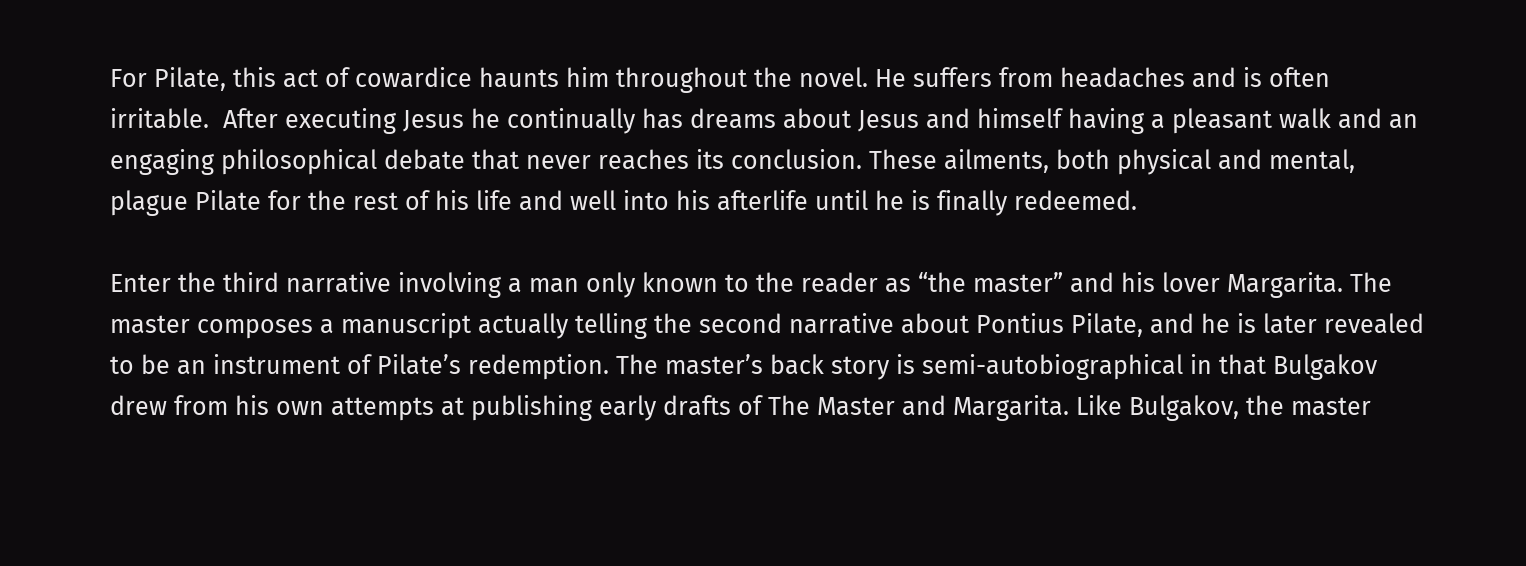For Pilate, this act of cowardice haunts him throughout the novel. He suffers from headaches and is often irritable.  After executing Jesus he continually has dreams about Jesus and himself having a pleasant walk and an engaging philosophical debate that never reaches its conclusion. These ailments, both physical and mental, plague Pilate for the rest of his life and well into his afterlife until he is finally redeemed.

Enter the third narrative involving a man only known to the reader as “the master” and his lover Margarita. The master composes a manuscript actually telling the second narrative about Pontius Pilate, and he is later revealed to be an instrument of Pilate’s redemption. The master’s back story is semi-autobiographical in that Bulgakov drew from his own attempts at publishing early drafts of The Master and Margarita. Like Bulgakov, the master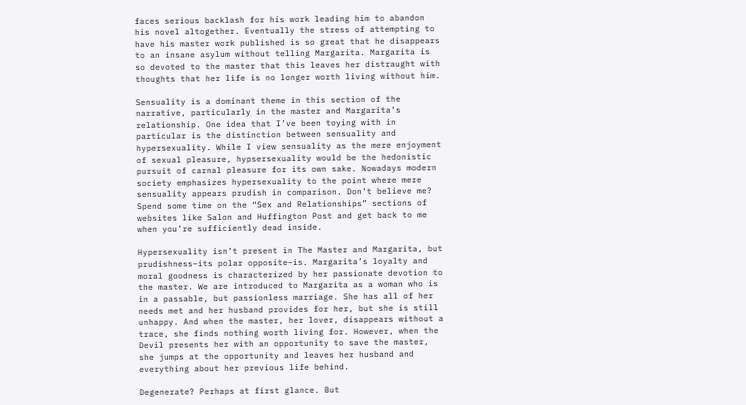faces serious backlash for his work leading him to abandon his novel altogether. Eventually the stress of attempting to have his master work published is so great that he disappears to an insane asylum without telling Margarita. Margarita is so devoted to the master that this leaves her distraught with thoughts that her life is no longer worth living without him.

Sensuality is a dominant theme in this section of the narrative, particularly in the master and Margarita’s relationship. One idea that I’ve been toying with in particular is the distinction between sensuality and hypersexuality. While I view sensuality as the mere enjoyment of sexual pleasure, hypsersexuality would be the hedonistic pursuit of carnal pleasure for its own sake. Nowadays modern society emphasizes hypersexuality to the point where mere sensuality appears prudish in comparison. Don’t believe me? Spend some time on the “Sex and Relationships” sections of websites like Salon and Huffington Post and get back to me when you’re sufficiently dead inside.

Hypersexuality isn’t present in The Master and Margarita, but prudishness–its polar opposite–is. Margarita’s loyalty and moral goodness is characterized by her passionate devotion to the master. We are introduced to Margarita as a woman who is in a passable, but passionless marriage. She has all of her needs met and her husband provides for her, but she is still unhappy. And when the master, her lover, disappears without a trace, she finds nothing worth living for. However, when the Devil presents her with an opportunity to save the master, she jumps at the opportunity and leaves her husband and everything about her previous life behind.

Degenerate? Perhaps at first glance. But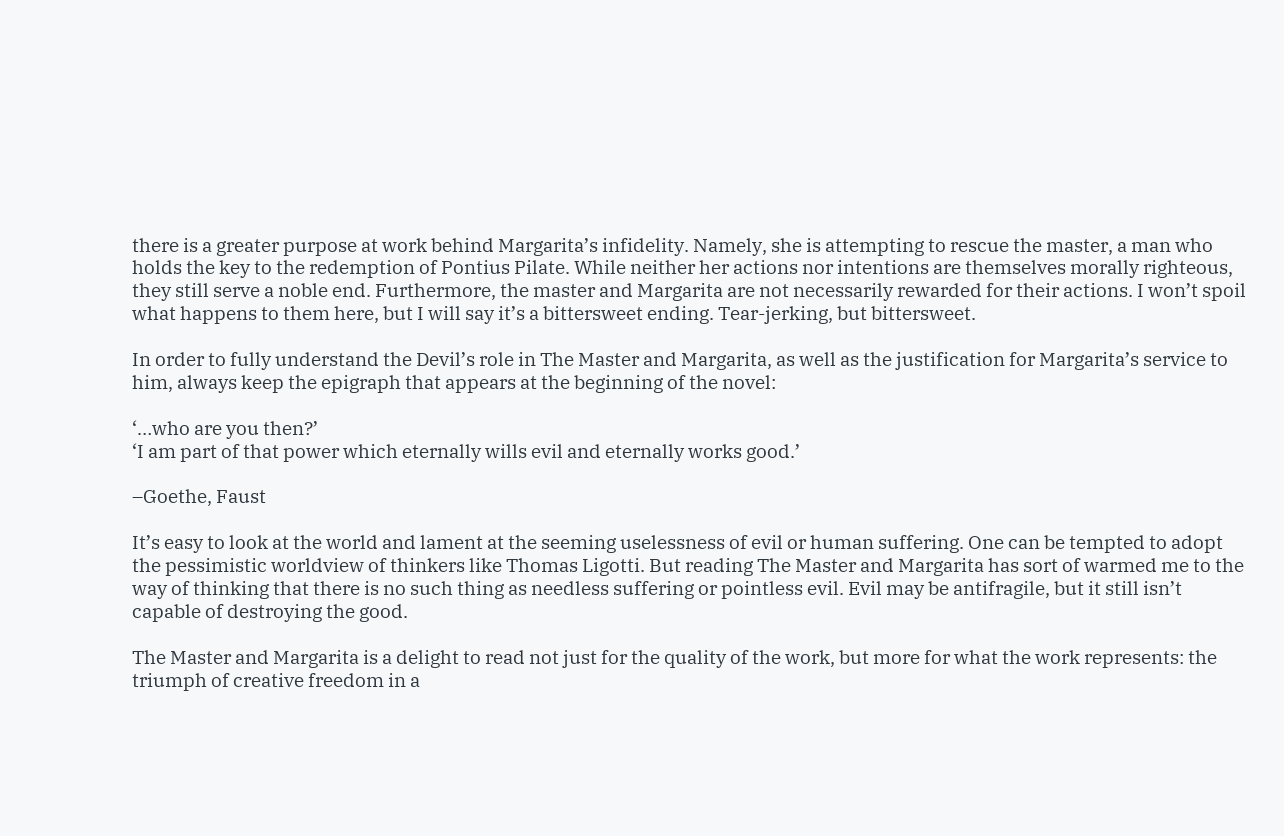there is a greater purpose at work behind Margarita’s infidelity. Namely, she is attempting to rescue the master, a man who holds the key to the redemption of Pontius Pilate. While neither her actions nor intentions are themselves morally righteous, they still serve a noble end. Furthermore, the master and Margarita are not necessarily rewarded for their actions. I won’t spoil what happens to them here, but I will say it’s a bittersweet ending. Tear-jerking, but bittersweet.

In order to fully understand the Devil’s role in The Master and Margarita, as well as the justification for Margarita’s service to him, always keep the epigraph that appears at the beginning of the novel:

‘…who are you then?’
‘I am part of that power which eternally wills evil and eternally works good.’

–Goethe, Faust

It’s easy to look at the world and lament at the seeming uselessness of evil or human suffering. One can be tempted to adopt the pessimistic worldview of thinkers like Thomas Ligotti. But reading The Master and Margarita has sort of warmed me to the way of thinking that there is no such thing as needless suffering or pointless evil. Evil may be antifragile, but it still isn’t capable of destroying the good.

The Master and Margarita is a delight to read not just for the quality of the work, but more for what the work represents: the triumph of creative freedom in a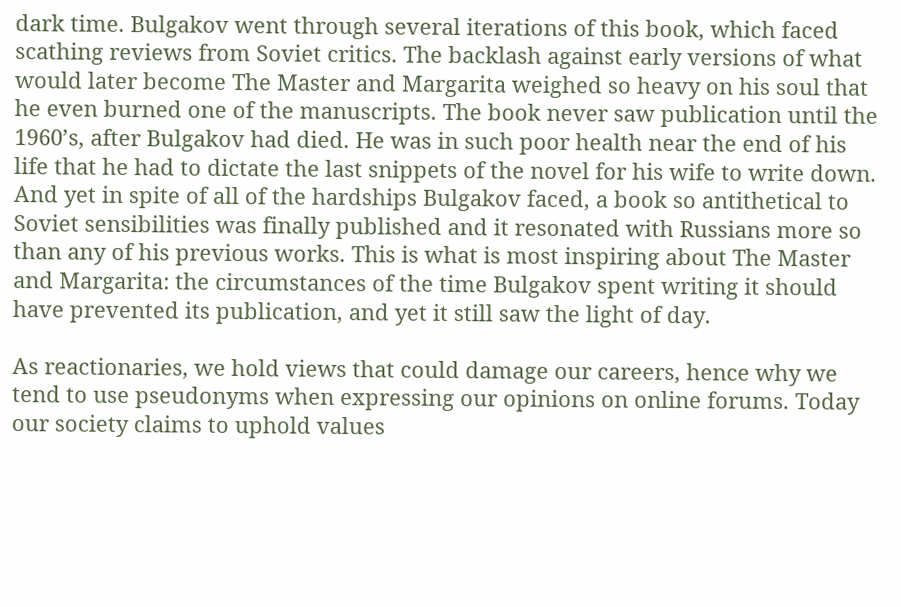dark time. Bulgakov went through several iterations of this book, which faced scathing reviews from Soviet critics. The backlash against early versions of what would later become The Master and Margarita weighed so heavy on his soul that he even burned one of the manuscripts. The book never saw publication until the 1960’s, after Bulgakov had died. He was in such poor health near the end of his life that he had to dictate the last snippets of the novel for his wife to write down. And yet in spite of all of the hardships Bulgakov faced, a book so antithetical to Soviet sensibilities was finally published and it resonated with Russians more so than any of his previous works. This is what is most inspiring about The Master and Margarita: the circumstances of the time Bulgakov spent writing it should have prevented its publication, and yet it still saw the light of day.

As reactionaries, we hold views that could damage our careers, hence why we tend to use pseudonyms when expressing our opinions on online forums. Today our society claims to uphold values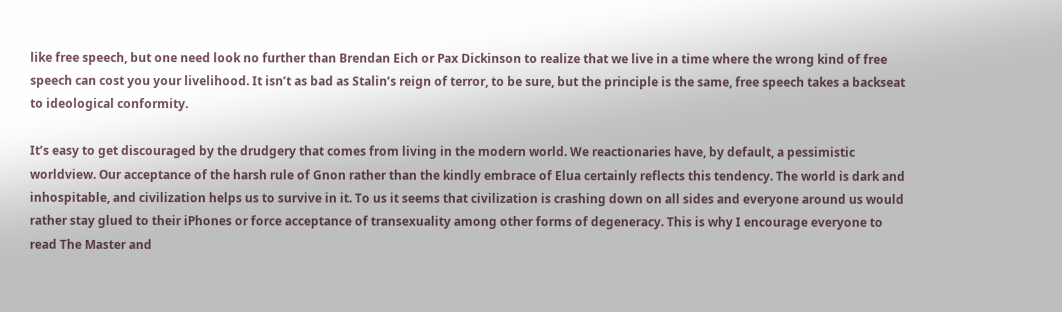like free speech, but one need look no further than Brendan Eich or Pax Dickinson to realize that we live in a time where the wrong kind of free speech can cost you your livelihood. It isn’t as bad as Stalin’s reign of terror, to be sure, but the principle is the same, free speech takes a backseat to ideological conformity.

It’s easy to get discouraged by the drudgery that comes from living in the modern world. We reactionaries have, by default, a pessimistic worldview. Our acceptance of the harsh rule of Gnon rather than the kindly embrace of Elua certainly reflects this tendency. The world is dark and inhospitable, and civilization helps us to survive in it. To us it seems that civilization is crashing down on all sides and everyone around us would rather stay glued to their iPhones or force acceptance of transexuality among other forms of degeneracy. This is why I encourage everyone to read The Master and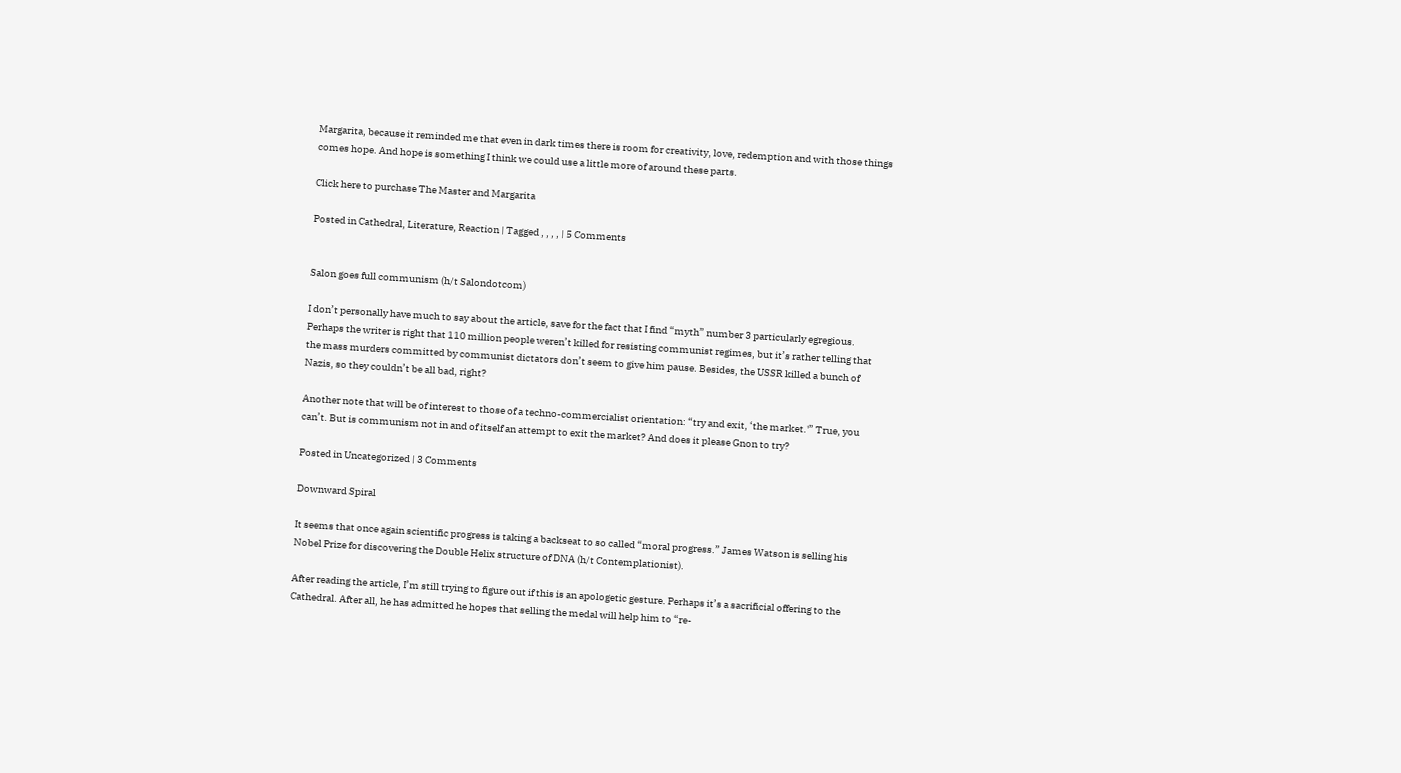Margarita, because it reminded me that even in dark times there is room for creativity, love, redemption and with those things comes hope. And hope is something I think we could use a little more of around these parts.

Click here to purchase The Master and Margarita

Posted in Cathedral, Literature, Reaction | Tagged , , , , | 5 Comments


Salon goes full communism (h/t Salondotcom)

I don’t personally have much to say about the article, save for the fact that I find “myth” number 3 particularly egregious. Perhaps the writer is right that 110 million people weren’t killed for resisting communist regimes, but it’s rather telling that the mass murders committed by communist dictators don’t seem to give him pause. Besides, the USSR killed a bunch of Nazis, so they couldn’t be all bad, right?

Another note that will be of interest to those of a techno-commercialist orientation: “try and exit, ‘the market.'” True, you can’t. But is communism not in and of itself an attempt to exit the market? And does it please Gnon to try?

Posted in Uncategorized | 3 Comments

Downward Spiral

It seems that once again scientific progress is taking a backseat to so called “moral progress.” James Watson is selling his Nobel Prize for discovering the Double Helix structure of DNA (h/t Contemplationist).

After reading the article, I’m still trying to figure out if this is an apologetic gesture. Perhaps it’s a sacrificial offering to the Cathedral. After all, he has admitted he hopes that selling the medal will help him to “re-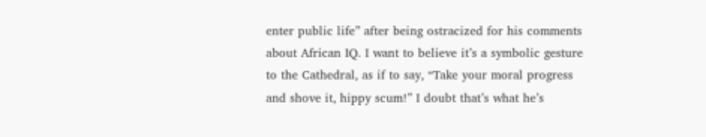enter public life” after being ostracized for his comments about African IQ. I want to believe it’s a symbolic gesture to the Cathedral, as if to say, “Take your moral progress and shove it, hippy scum!” I doubt that’s what he’s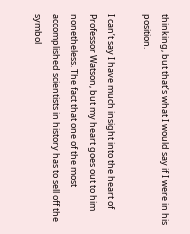thinking, but that’s what I would say if I were in his position.

I can’t say I have much insight into the heart of Professor Watson, but my heart goes out to him nonetheless. The fact that one of the most accomplished scientists in history has to sell off the symbol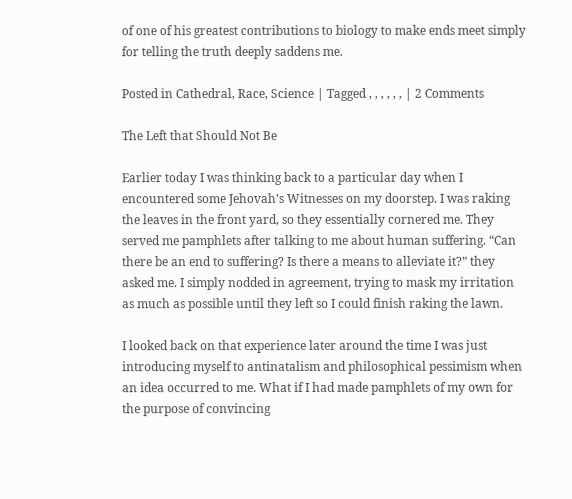of one of his greatest contributions to biology to make ends meet simply for telling the truth deeply saddens me.

Posted in Cathedral, Race, Science | Tagged , , , , , , | 2 Comments

The Left that Should Not Be

Earlier today I was thinking back to a particular day when I encountered some Jehovah’s Witnesses on my doorstep. I was raking the leaves in the front yard, so they essentially cornered me. They served me pamphlets after talking to me about human suffering. “Can there be an end to suffering? Is there a means to alleviate it?” they asked me. I simply nodded in agreement, trying to mask my irritation as much as possible until they left so I could finish raking the lawn.

I looked back on that experience later around the time I was just introducing myself to antinatalism and philosophical pessimism when an idea occurred to me. What if I had made pamphlets of my own for the purpose of convincing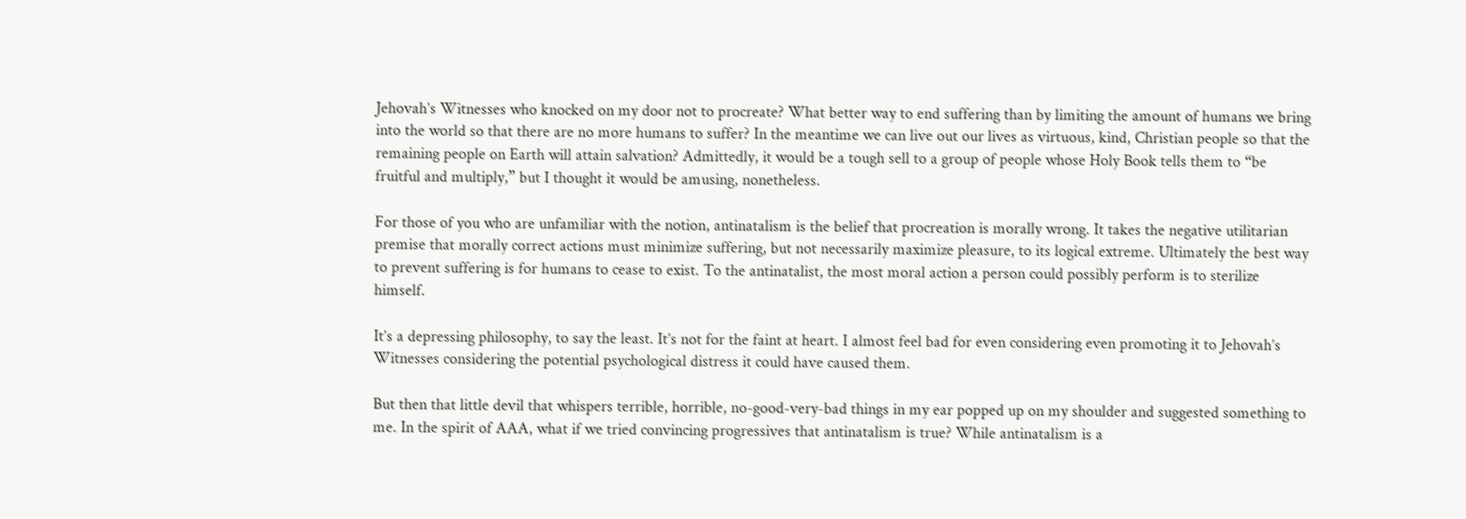Jehovah’s Witnesses who knocked on my door not to procreate? What better way to end suffering than by limiting the amount of humans we bring into the world so that there are no more humans to suffer? In the meantime we can live out our lives as virtuous, kind, Christian people so that the remaining people on Earth will attain salvation? Admittedly, it would be a tough sell to a group of people whose Holy Book tells them to “be fruitful and multiply,” but I thought it would be amusing, nonetheless.

For those of you who are unfamiliar with the notion, antinatalism is the belief that procreation is morally wrong. It takes the negative utilitarian premise that morally correct actions must minimize suffering, but not necessarily maximize pleasure, to its logical extreme. Ultimately the best way to prevent suffering is for humans to cease to exist. To the antinatalist, the most moral action a person could possibly perform is to sterilize himself.

It’s a depressing philosophy, to say the least. It’s not for the faint at heart. I almost feel bad for even considering even promoting it to Jehovah’s Witnesses considering the potential psychological distress it could have caused them.

But then that little devil that whispers terrible, horrible, no-good-very-bad things in my ear popped up on my shoulder and suggested something to me. In the spirit of AAA, what if we tried convincing progressives that antinatalism is true? While antinatalism is a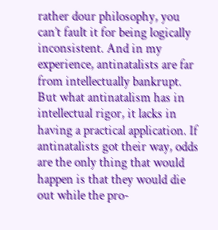rather dour philosophy, you can’t fault it for being logically inconsistent. And in my experience, antinatalists are far from intellectually bankrupt. But what antinatalism has in intellectual rigor, it lacks in having a practical application. If antinatalists got their way, odds are the only thing that would happen is that they would die out while the pro-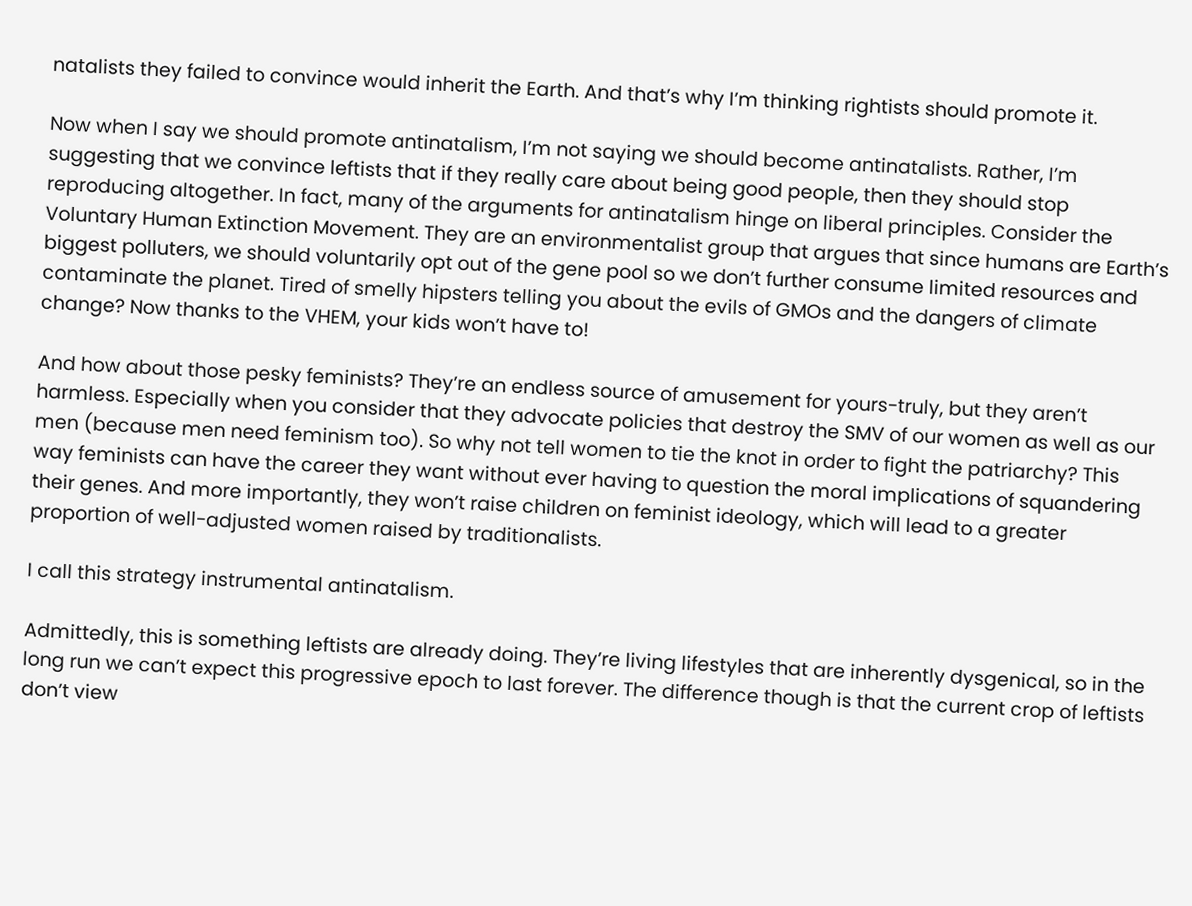natalists they failed to convince would inherit the Earth. And that’s why I’m thinking rightists should promote it.

Now when I say we should promote antinatalism, I’m not saying we should become antinatalists. Rather, I’m suggesting that we convince leftists that if they really care about being good people, then they should stop reproducing altogether. In fact, many of the arguments for antinatalism hinge on liberal principles. Consider the Voluntary Human Extinction Movement. They are an environmentalist group that argues that since humans are Earth’s biggest polluters, we should voluntarily opt out of the gene pool so we don’t further consume limited resources and contaminate the planet. Tired of smelly hipsters telling you about the evils of GMOs and the dangers of climate change? Now thanks to the VHEM, your kids won’t have to!

And how about those pesky feminists? They’re an endless source of amusement for yours-truly, but they aren’t harmless. Especially when you consider that they advocate policies that destroy the SMV of our women as well as our men (because men need feminism too). So why not tell women to tie the knot in order to fight the patriarchy? This way feminists can have the career they want without ever having to question the moral implications of squandering their genes. And more importantly, they won’t raise children on feminist ideology, which will lead to a greater proportion of well-adjusted women raised by traditionalists.

I call this strategy instrumental antinatalism.

Admittedly, this is something leftists are already doing. They’re living lifestyles that are inherently dysgenical, so in the long run we can’t expect this progressive epoch to last forever. The difference though is that the current crop of leftists don’t view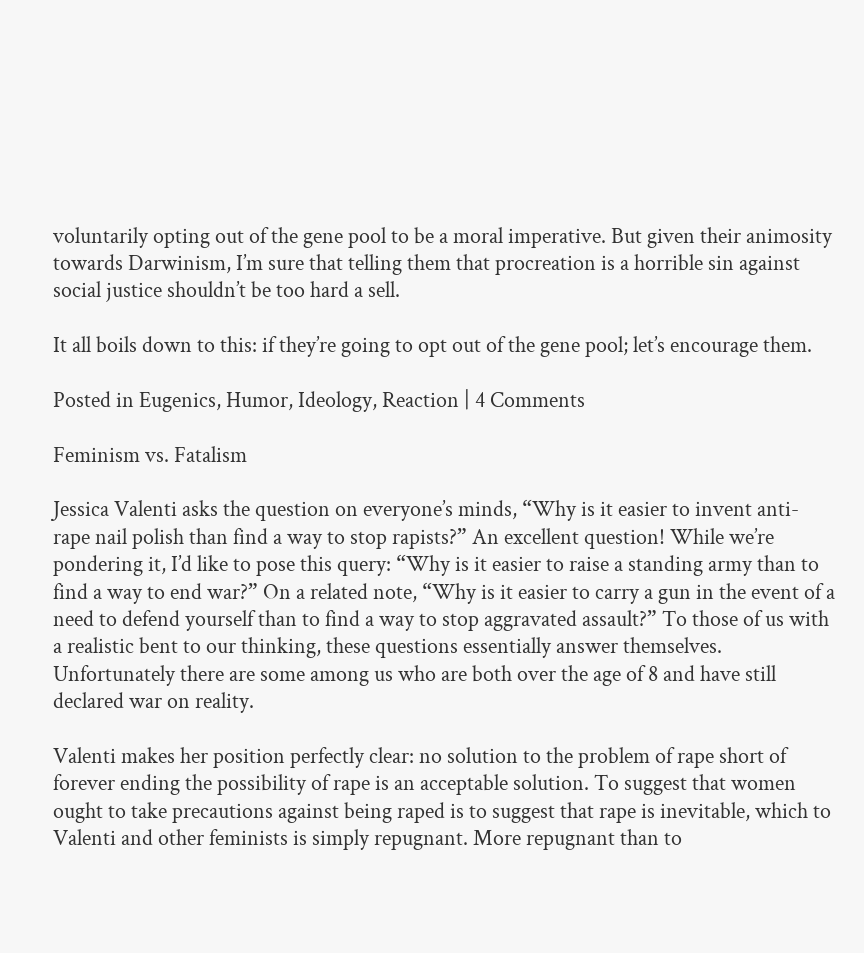voluntarily opting out of the gene pool to be a moral imperative. But given their animosity towards Darwinism, I’m sure that telling them that procreation is a horrible sin against social justice shouldn’t be too hard a sell.

It all boils down to this: if they’re going to opt out of the gene pool; let’s encourage them.

Posted in Eugenics, Humor, Ideology, Reaction | 4 Comments

Feminism vs. Fatalism

Jessica Valenti asks the question on everyone’s minds, “Why is it easier to invent anti-rape nail polish than find a way to stop rapists?” An excellent question! While we’re pondering it, I’d like to pose this query: “Why is it easier to raise a standing army than to find a way to end war?” On a related note, “Why is it easier to carry a gun in the event of a need to defend yourself than to find a way to stop aggravated assault?” To those of us with a realistic bent to our thinking, these questions essentially answer themselves. Unfortunately there are some among us who are both over the age of 8 and have still declared war on reality.

Valenti makes her position perfectly clear: no solution to the problem of rape short of forever ending the possibility of rape is an acceptable solution. To suggest that women ought to take precautions against being raped is to suggest that rape is inevitable, which to Valenti and other feminists is simply repugnant. More repugnant than to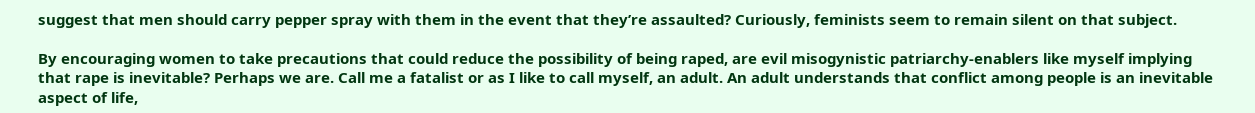suggest that men should carry pepper spray with them in the event that they’re assaulted? Curiously, feminists seem to remain silent on that subject.

By encouraging women to take precautions that could reduce the possibility of being raped, are evil misogynistic patriarchy-enablers like myself implying that rape is inevitable? Perhaps we are. Call me a fatalist or as I like to call myself, an adult. An adult understands that conflict among people is an inevitable aspect of life,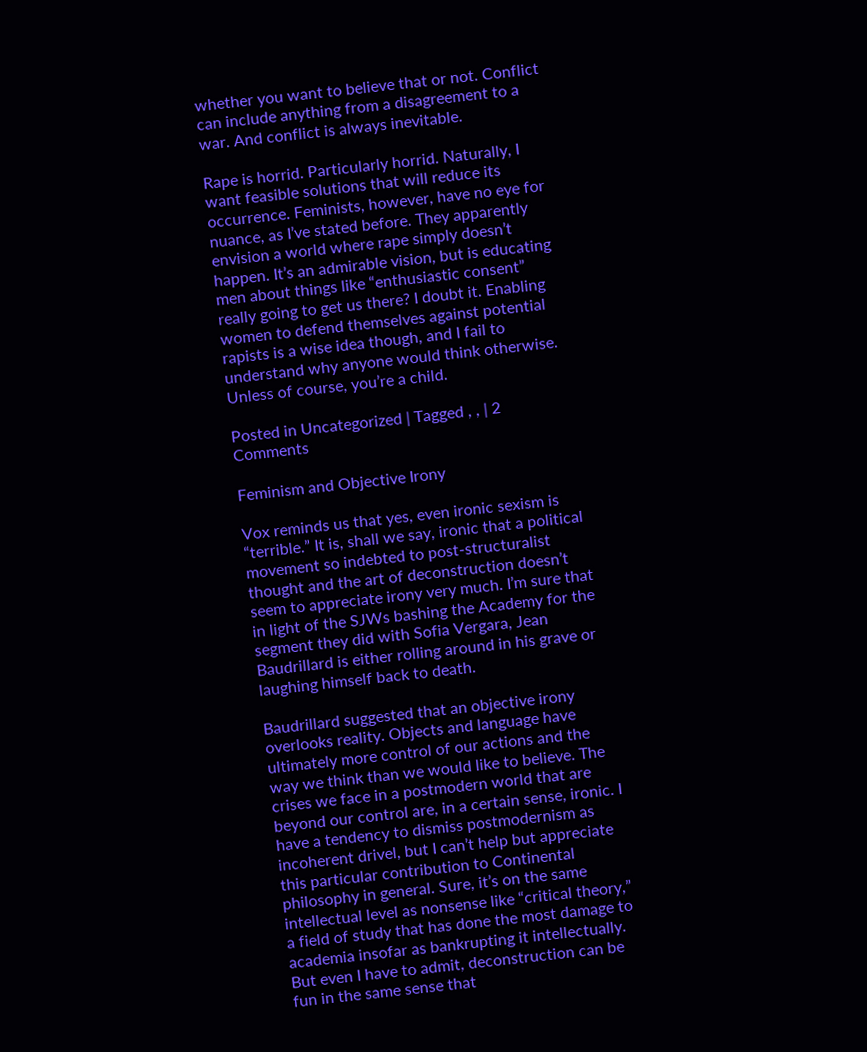whether you want to believe that or not. Conflict can include anything from a disagreement to a war. And conflict is always inevitable.

Rape is horrid. Particularly horrid. Naturally, I want feasible solutions that will reduce its occurrence. Feminists, however, have no eye for nuance, as I’ve stated before. They apparently envision a world where rape simply doesn’t happen. It’s an admirable vision, but is educating men about things like “enthusiastic consent” really going to get us there? I doubt it. Enabling women to defend themselves against potential rapists is a wise idea though, and I fail to understand why anyone would think otherwise. Unless of course, you’re a child.

Posted in Uncategorized | Tagged , , | 2 Comments

Feminism and Objective Irony

Vox reminds us that yes, even ironic sexism is “terrible.” It is, shall we say, ironic that a political movement so indebted to post-structuralist thought and the art of deconstruction doesn’t seem to appreciate irony very much. I’m sure that in light of the SJWs bashing the Academy for the segment they did with Sofia Vergara, Jean Baudrillard is either rolling around in his grave or laughing himself back to death.

Baudrillard suggested that an objective irony overlooks reality. Objects and language have ultimately more control of our actions and the way we think than we would like to believe. The crises we face in a postmodern world that are beyond our control are, in a certain sense, ironic. I have a tendency to dismiss postmodernism as incoherent drivel, but I can’t help but appreciate this particular contribution to Continental philosophy in general. Sure, it’s on the same intellectual level as nonsense like “critical theory,” a field of study that has done the most damage to academia insofar as bankrupting it intellectually. But even I have to admit, deconstruction can be fun in the same sense that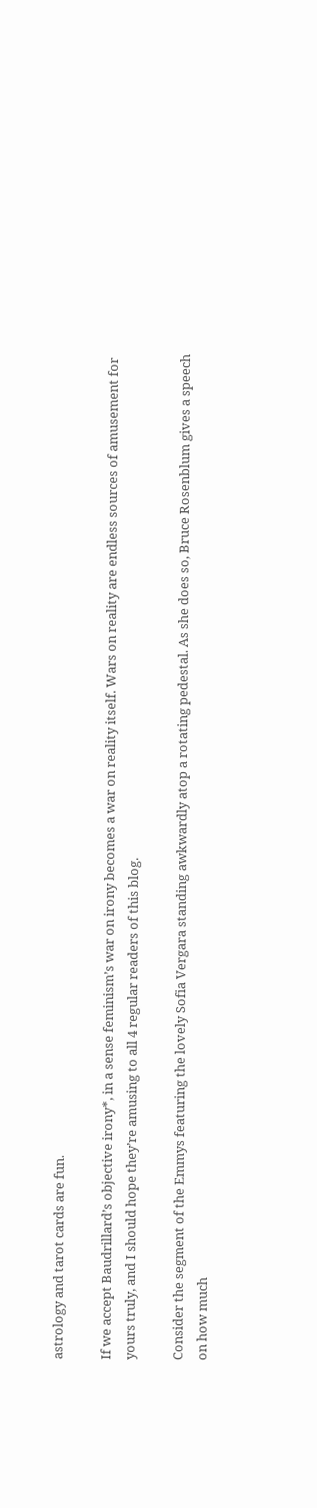astrology and tarot cards are fun.

If we accept Baudrillard’s objective irony*, in a sense feminism’s war on irony becomes a war on reality itself. Wars on reality are endless sources of amusement for yours truly, and I should hope they’re amusing to all 4 regular readers of this blog.

Consider the segment of the Emmys featuring the lovely Sofia Vergara standing awkwardly atop a rotating pedestal. As she does so, Bruce Rosenblum gives a speech on how much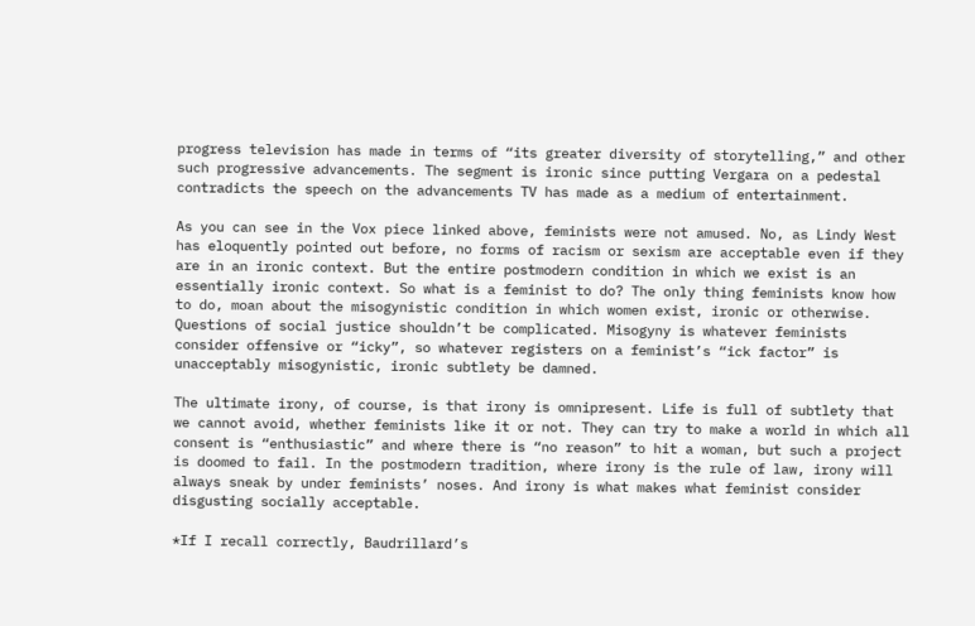progress television has made in terms of “its greater diversity of storytelling,” and other such progressive advancements. The segment is ironic since putting Vergara on a pedestal contradicts the speech on the advancements TV has made as a medium of entertainment.

As you can see in the Vox piece linked above, feminists were not amused. No, as Lindy West has eloquently pointed out before, no forms of racism or sexism are acceptable even if they are in an ironic context. But the entire postmodern condition in which we exist is an essentially ironic context. So what is a feminist to do? The only thing feminists know how to do, moan about the misogynistic condition in which women exist, ironic or otherwise. Questions of social justice shouldn’t be complicated. Misogyny is whatever feminists consider offensive or “icky”, so whatever registers on a feminist’s “ick factor” is unacceptably misogynistic, ironic subtlety be damned.

The ultimate irony, of course, is that irony is omnipresent. Life is full of subtlety that we cannot avoid, whether feminists like it or not. They can try to make a world in which all consent is “enthusiastic” and where there is “no reason” to hit a woman, but such a project is doomed to fail. In the postmodern tradition, where irony is the rule of law, irony will always sneak by under feminists’ noses. And irony is what makes what feminist consider disgusting socially acceptable.

*If I recall correctly, Baudrillard’s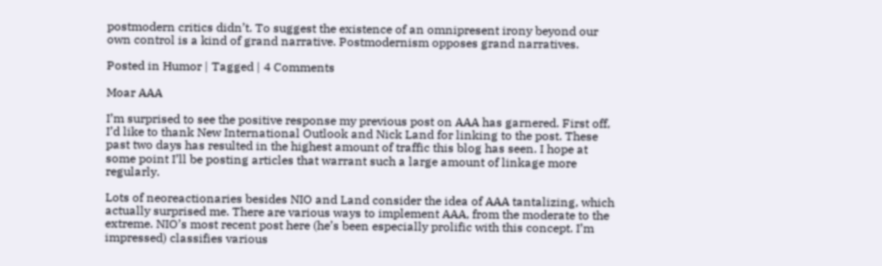postmodern critics didn’t. To suggest the existence of an omnipresent irony beyond our own control is a kind of grand narrative. Postmodernism opposes grand narratives.

Posted in Humor | Tagged | 4 Comments

Moar AAA

I’m surprised to see the positive response my previous post on AAA has garnered. First off, I’d like to thank New International Outlook and Nick Land for linking to the post. These past two days has resulted in the highest amount of traffic this blog has seen. I hope at some point I’ll be posting articles that warrant such a large amount of linkage more regularly.

Lots of neoreactionaries besides NIO and Land consider the idea of AAA tantalizing, which actually surprised me. There are various ways to implement AAA, from the moderate to the extreme. NIO’s most recent post here (he’s been especially prolific with this concept. I’m impressed) classifies various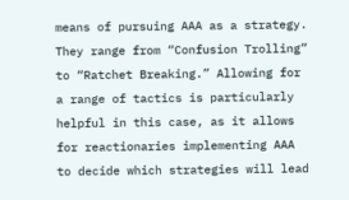means of pursuing AAA as a strategy. They range from “Confusion Trolling” to “Ratchet Breaking.” Allowing for a range of tactics is particularly helpful in this case, as it allows for reactionaries implementing AAA to decide which strategies will lead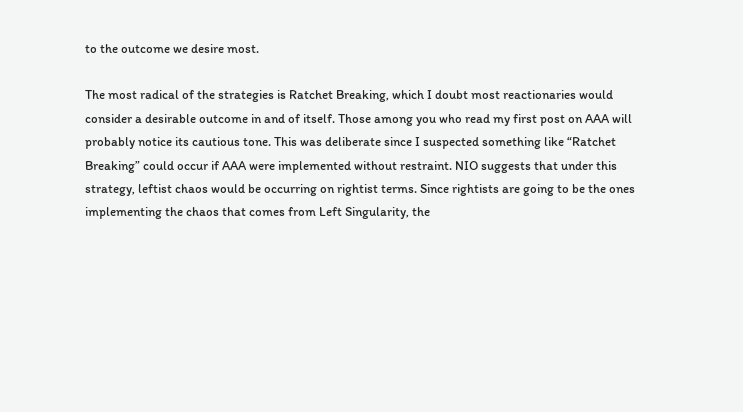to the outcome we desire most.

The most radical of the strategies is Ratchet Breaking, which I doubt most reactionaries would consider a desirable outcome in and of itself. Those among you who read my first post on AAA will probably notice its cautious tone. This was deliberate since I suspected something like “Ratchet Breaking” could occur if AAA were implemented without restraint. NIO suggests that under this strategy, leftist chaos would be occurring on rightist terms. Since rightists are going to be the ones implementing the chaos that comes from Left Singularity, the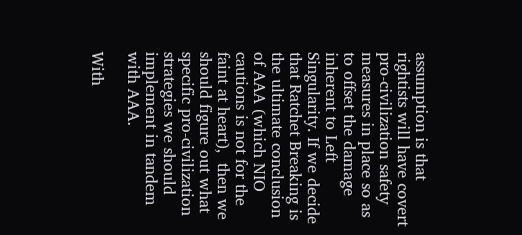assumption is that rightists will have covert pro-civilization safety measures in place so as to offset the damage inherent to Left Singularity. If we decide that Ratchet Breaking is the ultimate conclusion of AAA (which NIO cautions is not for the faint at heart),  then we should figure out what specific pro-civilization strategies we should implement in tandem with AAA.

With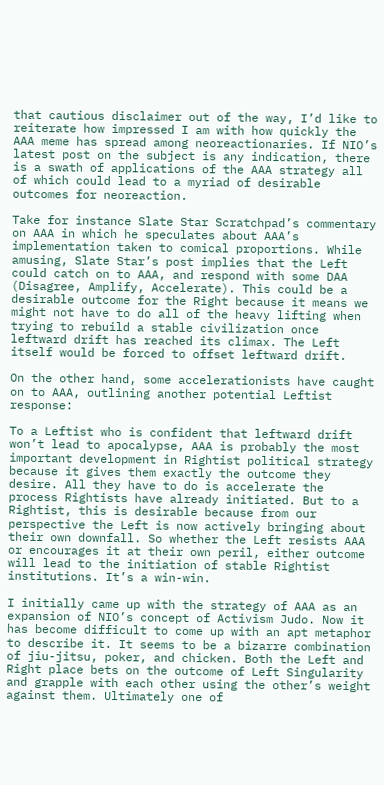that cautious disclaimer out of the way, I’d like to reiterate how impressed I am with how quickly the AAA meme has spread among neoreactionaries. If NIO’s latest post on the subject is any indication, there is a swath of applications of the AAA strategy all of which could lead to a myriad of desirable outcomes for neoreaction.

Take for instance Slate Star Scratchpad’s commentary on AAA in which he speculates about AAA’s implementation taken to comical proportions. While amusing, Slate Star’s post implies that the Left could catch on to AAA, and respond with some DAA (Disagree, Amplify, Accelerate). This could be a desirable outcome for the Right because it means we might not have to do all of the heavy lifting when trying to rebuild a stable civilization once leftward drift has reached its climax. The Left itself would be forced to offset leftward drift.

On the other hand, some accelerationists have caught on to AAA, outlining another potential Leftist response:

To a Leftist who is confident that leftward drift won’t lead to apocalypse, AAA is probably the most important development in Rightist political strategy because it gives them exactly the outcome they desire. All they have to do is accelerate the process Rightists have already initiated. But to a Rightist, this is desirable because from our perspective the Left is now actively bringing about their own downfall. So whether the Left resists AAA or encourages it at their own peril, either outcome will lead to the initiation of stable Rightist institutions. It’s a win-win.

I initially came up with the strategy of AAA as an expansion of NIO’s concept of Activism Judo. Now it has become difficult to come up with an apt metaphor to describe it. It seems to be a bizarre combination of jiu-jitsu, poker, and chicken. Both the Left and Right place bets on the outcome of Left Singularity and grapple with each other using the other’s weight against them. Ultimately one of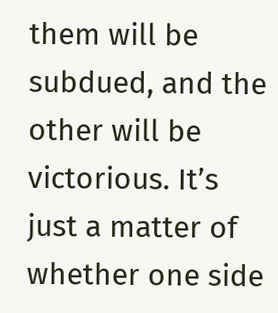them will be subdued, and the other will be victorious. It’s just a matter of whether one side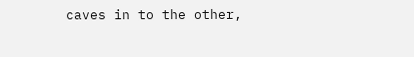caves in to the other,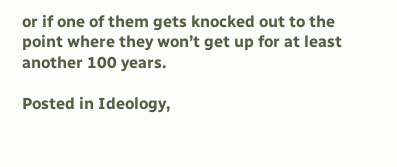or if one of them gets knocked out to the point where they won’t get up for at least another 100 years.

Posted in Ideology,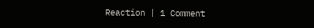Reaction | 1 Comment